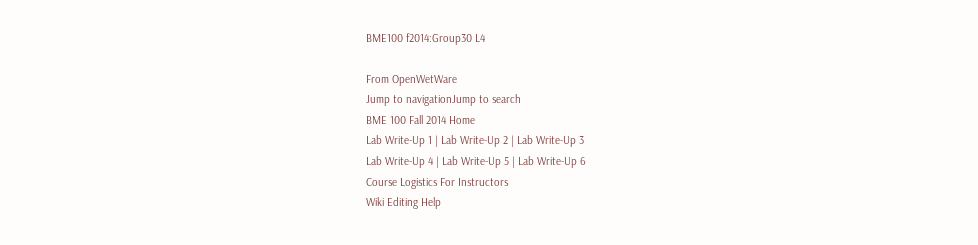BME100 f2014:Group30 L4

From OpenWetWare
Jump to navigationJump to search
BME 100 Fall 2014 Home
Lab Write-Up 1 | Lab Write-Up 2 | Lab Write-Up 3
Lab Write-Up 4 | Lab Write-Up 5 | Lab Write-Up 6
Course Logistics For Instructors
Wiki Editing Help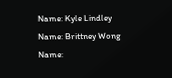Name: Kyle Lindley
Name: Brittney Wong
Name: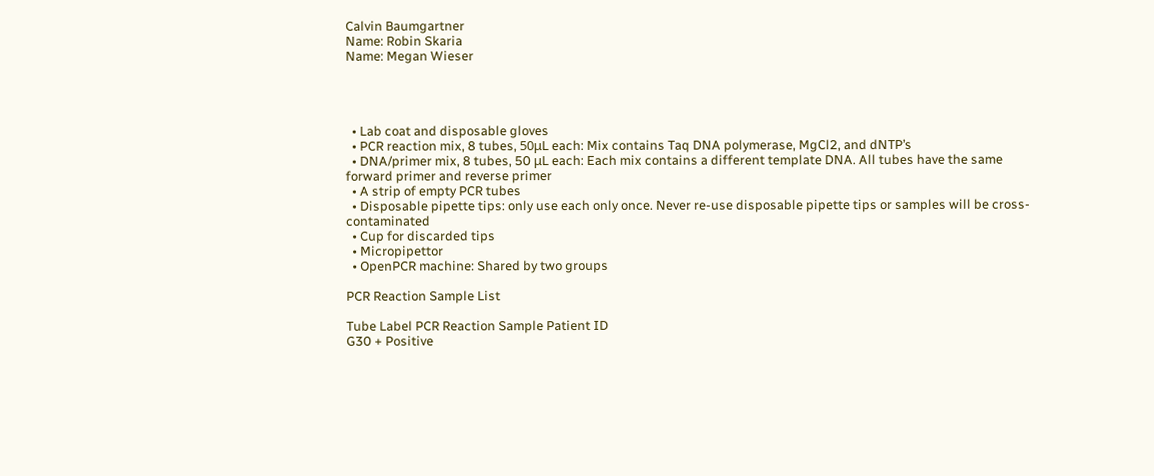Calvin Baumgartner
Name: Robin Skaria
Name: Megan Wieser




  • Lab coat and disposable gloves
  • PCR reaction mix, 8 tubes, 50μL each: Mix contains Taq DNA polymerase, MgCl2, and dNTP’s
  • DNA/primer mix, 8 tubes, 50 μL each: Each mix contains a different template DNA. All tubes have the same forward primer and reverse primer
  • A strip of empty PCR tubes
  • Disposable pipette tips: only use each only once. Never re-use disposable pipette tips or samples will be cross-contaminated
  • Cup for discarded tips
  • Micropipettor
  • OpenPCR machine: Shared by two groups

PCR Reaction Sample List

Tube Label PCR Reaction Sample Patient ID
G30 + Positive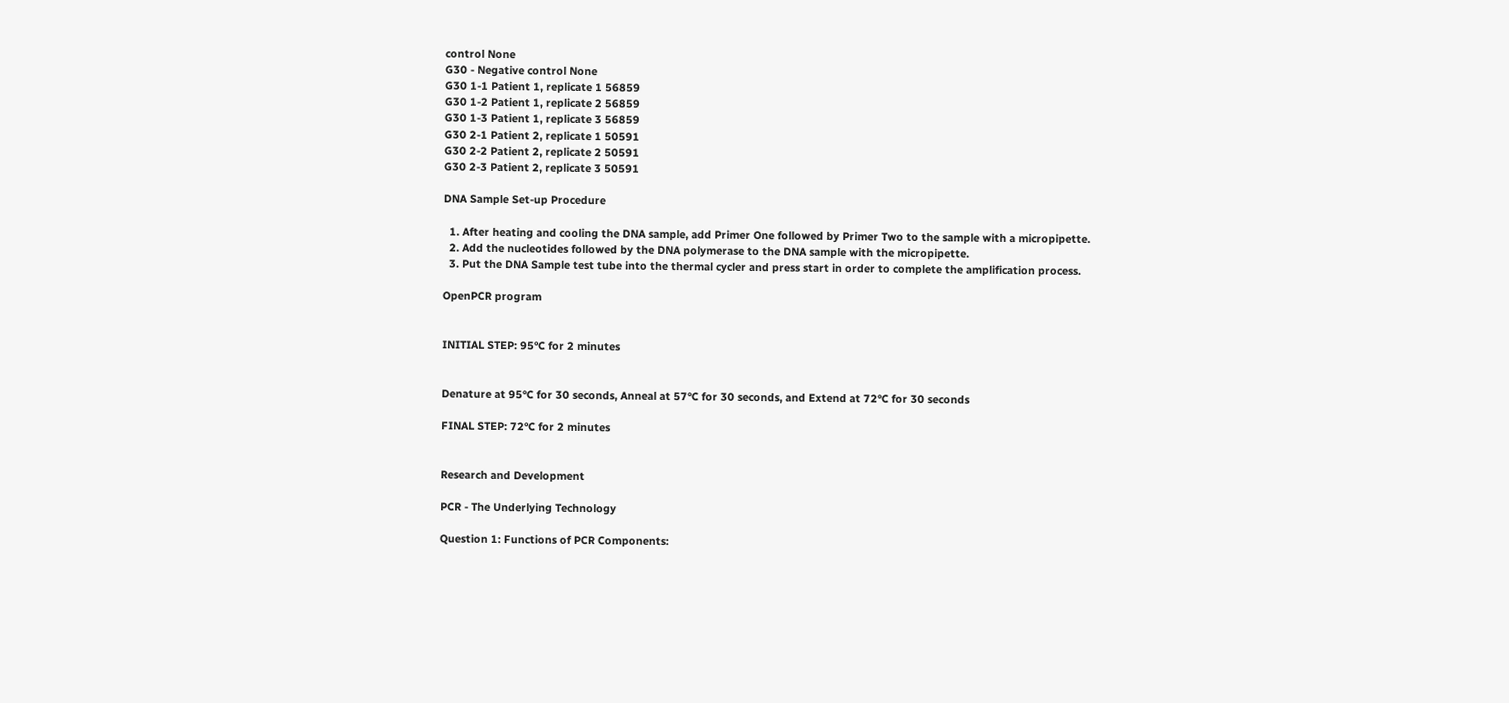control None
G30 - Negative control None
G30 1-1 Patient 1, replicate 1 56859
G30 1-2 Patient 1, replicate 2 56859
G30 1-3 Patient 1, replicate 3 56859
G30 2-1 Patient 2, replicate 1 50591
G30 2-2 Patient 2, replicate 2 50591
G30 2-3 Patient 2, replicate 3 50591

DNA Sample Set-up Procedure

  1. After heating and cooling the DNA sample, add Primer One followed by Primer Two to the sample with a micropipette.
  2. Add the nucleotides followed by the DNA polymerase to the DNA sample with the micropipette.
  3. Put the DNA Sample test tube into the thermal cycler and press start in order to complete the amplification process.

OpenPCR program


INITIAL STEP: 95°C for 2 minutes


Denature at 95°C for 30 seconds, Anneal at 57°C for 30 seconds, and Extend at 72°C for 30 seconds

FINAL STEP: 72°C for 2 minutes


Research and Development

PCR - The Underlying Technology

Question 1: Functions of PCR Components: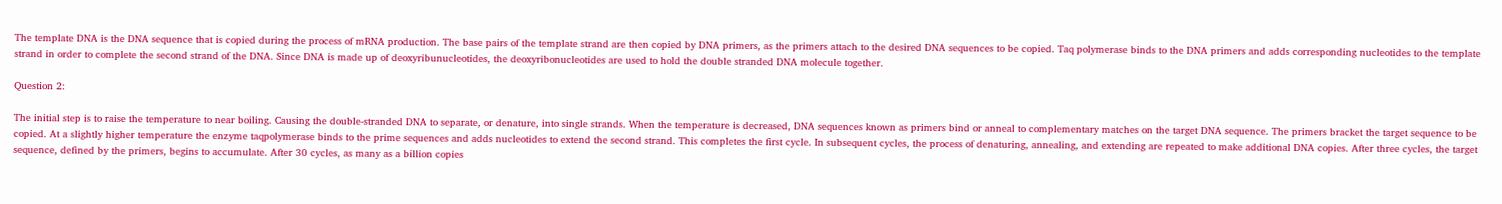The template DNA is the DNA sequence that is copied during the process of mRNA production. The base pairs of the template strand are then copied by DNA primers, as the primers attach to the desired DNA sequences to be copied. Taq polymerase binds to the DNA primers and adds corresponding nucleotides to the template strand in order to complete the second strand of the DNA. Since DNA is made up of deoxyribunucleotides, the deoxyribonucleotides are used to hold the double stranded DNA molecule together.

Question 2:

The initial step is to raise the temperature to near boiling. Causing the double-stranded DNA to separate, or denature, into single strands. When the temperature is decreased, DNA sequences known as primers bind or anneal to complementary matches on the target DNA sequence. The primers bracket the target sequence to be copied. At a slightly higher temperature the enzyme taqpolymerase binds to the prime sequences and adds nucleotides to extend the second strand. This completes the first cycle. In subsequent cycles, the process of denaturing, annealing, and extending are repeated to make additional DNA copies. After three cycles, the target sequence, defined by the primers, begins to accumulate. After 30 cycles, as many as a billion copies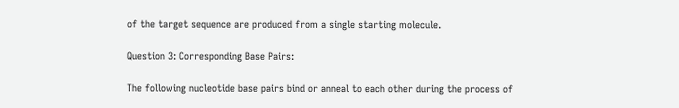of the target sequence are produced from a single starting molecule.

Question 3: Corresponding Base Pairs:

The following nucleotide base pairs bind or anneal to each other during the process of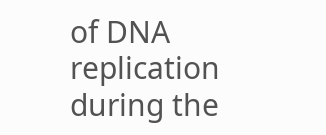of DNA replication during the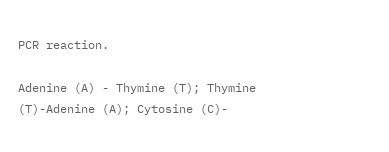PCR reaction.

Adenine (A) - Thymine (T); Thymine (T)-Adenine (A); Cytosine (C)-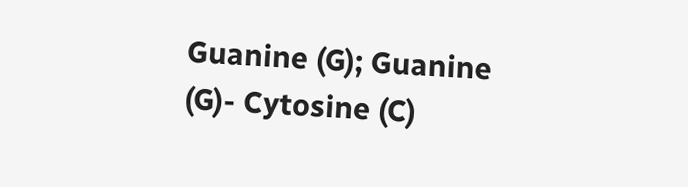Guanine (G); Guanine (G)- Cytosine (C)